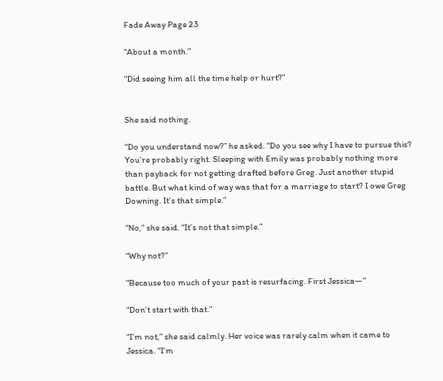Fade Away Page 23

“About a month.”

“Did seeing him all the time help or hurt?”


She said nothing.

“Do you understand now?” he asked. “Do you see why I have to pursue this? You’re probably right. Sleeping with Emily was probably nothing more than payback for not getting drafted before Greg. Just another stupid battle. But what kind of way was that for a marriage to start? I owe Greg Downing. It’s that simple.”

“No,” she said. “It’s not that simple.”

“Why not?”

“Because too much of your past is resurfacing. First Jessica—”

“Don’t start with that.”

“I’m not,” she said calmly. Her voice was rarely calm when it came to Jessica. “I’m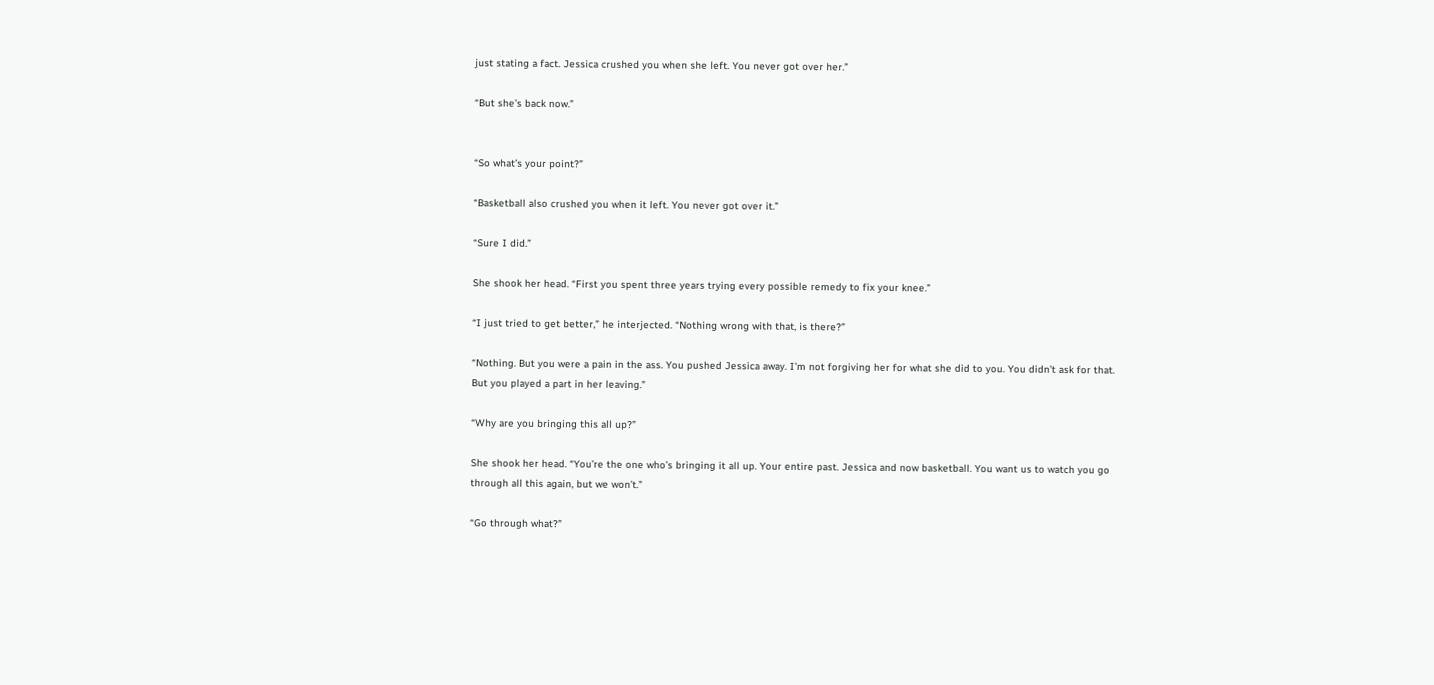just stating a fact. Jessica crushed you when she left. You never got over her.”

“But she’s back now.”


“So what’s your point?”

“Basketball also crushed you when it left. You never got over it.”

“Sure I did.”

She shook her head. “First you spent three years trying every possible remedy to fix your knee.”

“I just tried to get better,” he interjected. “Nothing wrong with that, is there?”

“Nothing. But you were a pain in the ass. You pushed Jessica away. I’m not forgiving her for what she did to you. You didn’t ask for that. But you played a part in her leaving.”

“Why are you bringing this all up?”

She shook her head. “You’re the one who’s bringing it all up. Your entire past. Jessica and now basketball. You want us to watch you go through all this again, but we won’t.”

“Go through what?”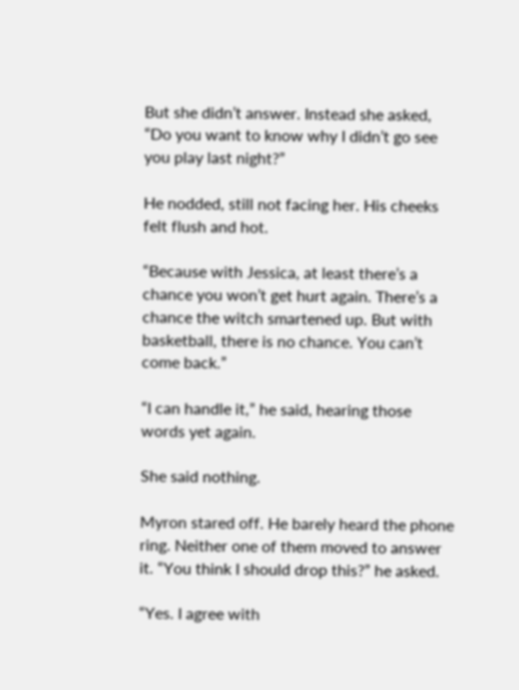But she didn’t answer. Instead she asked, “Do you want to know why I didn’t go see you play last night?”

He nodded, still not facing her. His cheeks felt flush and hot.

“Because with Jessica, at least there’s a chance you won’t get hurt again. There’s a chance the witch smartened up. But with basketball, there is no chance. You can’t come back.”

“I can handle it,” he said, hearing those words yet again.

She said nothing.

Myron stared off. He barely heard the phone ring. Neither one of them moved to answer it. “You think I should drop this?” he asked.

“Yes. I agree with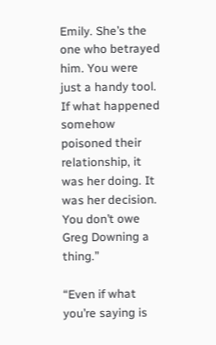Emily. She’s the one who betrayed him. You were just a handy tool. If what happened somehow poisoned their relationship, it was her doing. It was her decision. You don’t owe Greg Downing a thing.”

“Even if what you’re saying is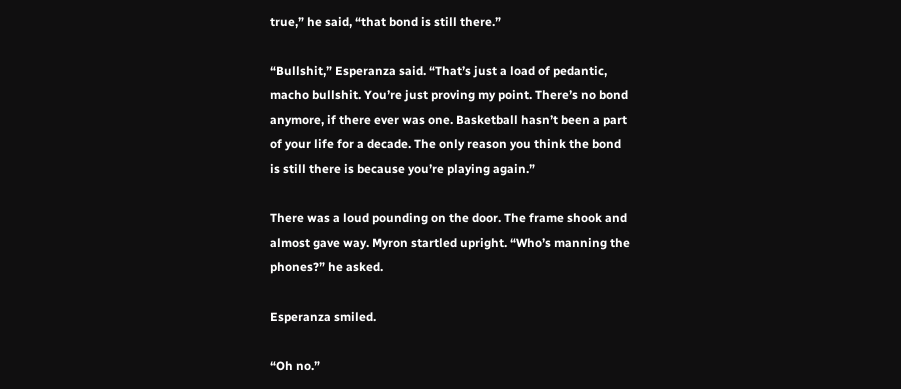true,” he said, “that bond is still there.”

“Bullshit,” Esperanza said. “That’s just a load of pedantic, macho bullshit. You’re just proving my point. There’s no bond anymore, if there ever was one. Basketball hasn’t been a part of your life for a decade. The only reason you think the bond is still there is because you’re playing again.”

There was a loud pounding on the door. The frame shook and almost gave way. Myron startled upright. “Who’s manning the phones?” he asked.

Esperanza smiled.

“Oh no.”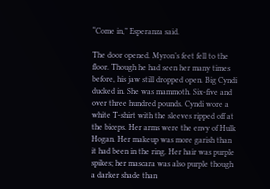“Come in,” Esperanza said.

The door opened. Myron’s feet fell to the floor. Though he had seen her many times before, his jaw still dropped open. Big Cyndi ducked in. She was mammoth. Six-five and over three hundred pounds. Cyndi wore a white T-shirt with the sleeves ripped off at the biceps. Her arms were the envy of Hulk Hogan. Her makeup was more garish than it had been in the ring. Her hair was purple spikes; her mascara was also purple though a darker shade than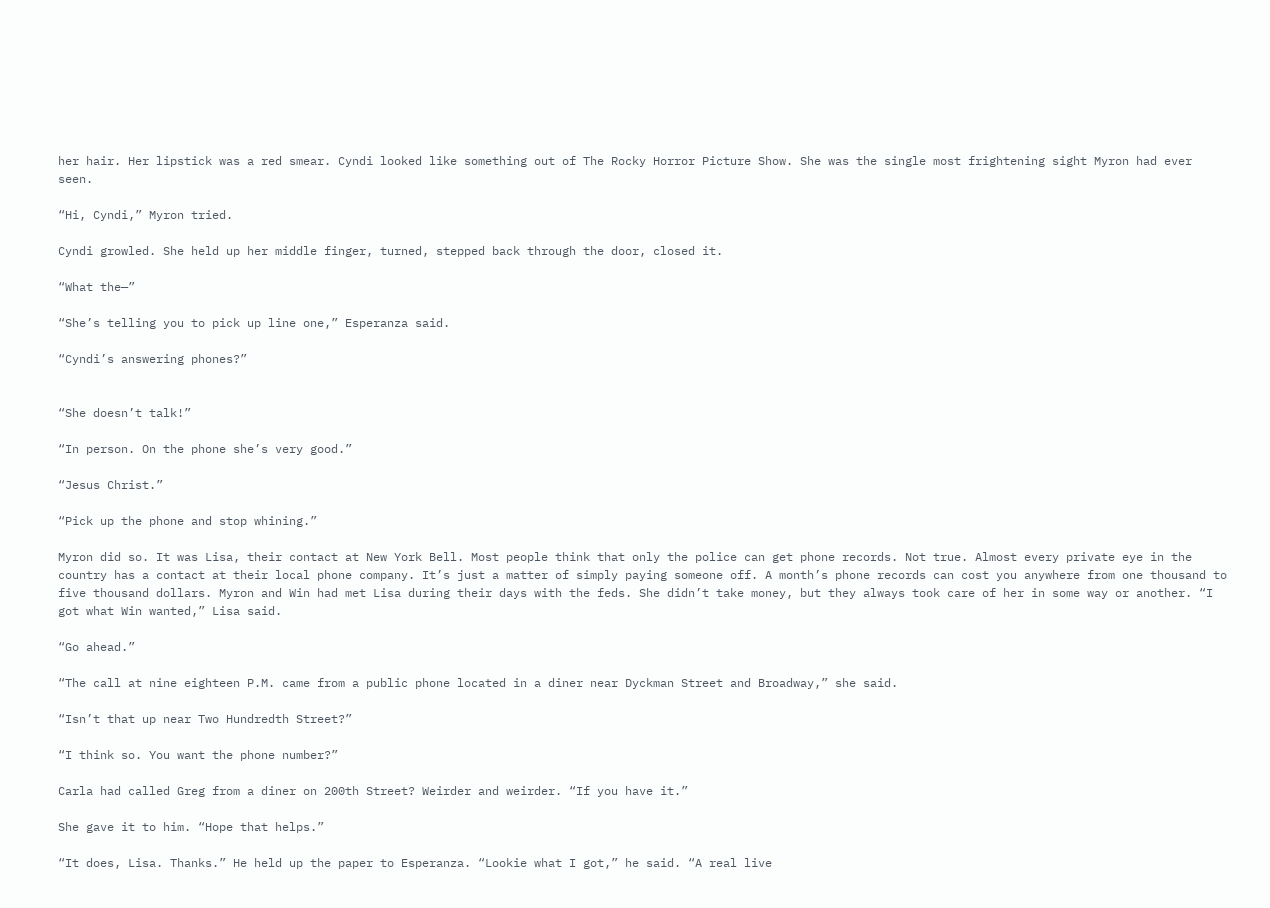her hair. Her lipstick was a red smear. Cyndi looked like something out of The Rocky Horror Picture Show. She was the single most frightening sight Myron had ever seen.

“Hi, Cyndi,” Myron tried.

Cyndi growled. She held up her middle finger, turned, stepped back through the door, closed it.

“What the—”

“She’s telling you to pick up line one,” Esperanza said.

“Cyndi’s answering phones?”


“She doesn’t talk!”

“In person. On the phone she’s very good.”

“Jesus Christ.”

“Pick up the phone and stop whining.”

Myron did so. It was Lisa, their contact at New York Bell. Most people think that only the police can get phone records. Not true. Almost every private eye in the country has a contact at their local phone company. It’s just a matter of simply paying someone off. A month’s phone records can cost you anywhere from one thousand to five thousand dollars. Myron and Win had met Lisa during their days with the feds. She didn’t take money, but they always took care of her in some way or another. “I got what Win wanted,” Lisa said.

“Go ahead.”

“The call at nine eighteen P.M. came from a public phone located in a diner near Dyckman Street and Broadway,” she said.

“Isn’t that up near Two Hundredth Street?”

“I think so. You want the phone number?”

Carla had called Greg from a diner on 200th Street? Weirder and weirder. “If you have it.”

She gave it to him. “Hope that helps.”

“It does, Lisa. Thanks.” He held up the paper to Esperanza. “Lookie what I got,” he said. “A real live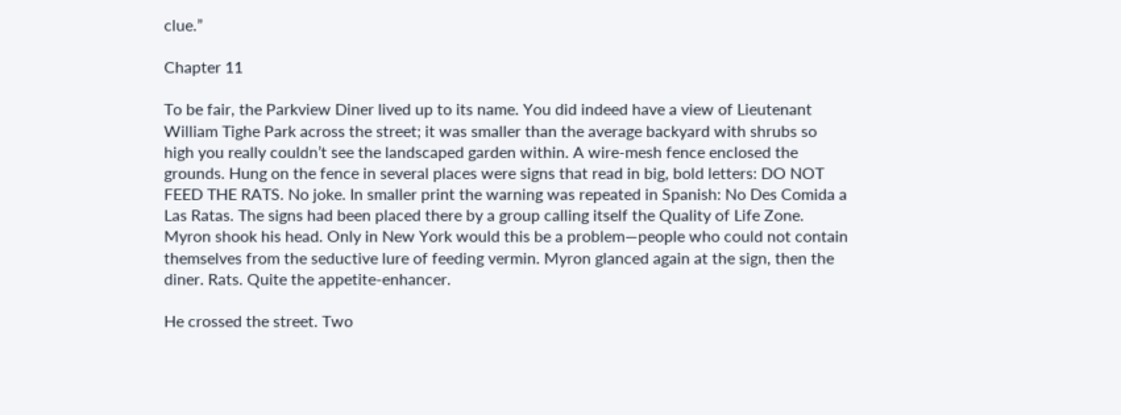clue.”

Chapter 11

To be fair, the Parkview Diner lived up to its name. You did indeed have a view of Lieutenant William Tighe Park across the street; it was smaller than the average backyard with shrubs so high you really couldn’t see the landscaped garden within. A wire-mesh fence enclosed the grounds. Hung on the fence in several places were signs that read in big, bold letters: DO NOT FEED THE RATS. No joke. In smaller print the warning was repeated in Spanish: No Des Comida a Las Ratas. The signs had been placed there by a group calling itself the Quality of Life Zone. Myron shook his head. Only in New York would this be a problem—people who could not contain themselves from the seductive lure of feeding vermin. Myron glanced again at the sign, then the diner. Rats. Quite the appetite-enhancer.

He crossed the street. Two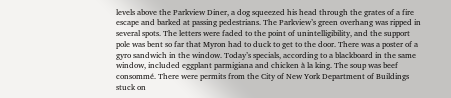levels above the Parkview Diner, a dog squeezed his head through the grates of a fire escape and barked at passing pedestrians. The Parkview’s green overhang was ripped in several spots. The letters were faded to the point of unintelligibility, and the support pole was bent so far that Myron had to duck to get to the door. There was a poster of a gyro sandwich in the window. Today’s specials, according to a blackboard in the same window, included eggplant parmigiana and chicken à la king. The soup was beef consommé. There were permits from the City of New York Department of Buildings stuck on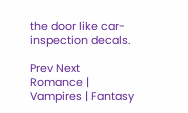the door like car-inspection decals.

Prev Next
Romance | Vampires | Fantasy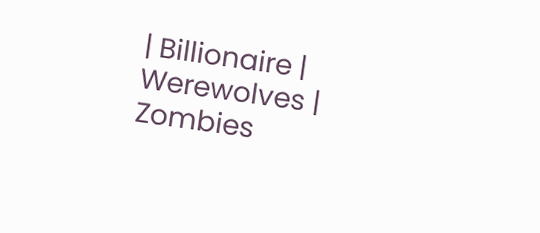| Billionaire | Werewolves | Zombies